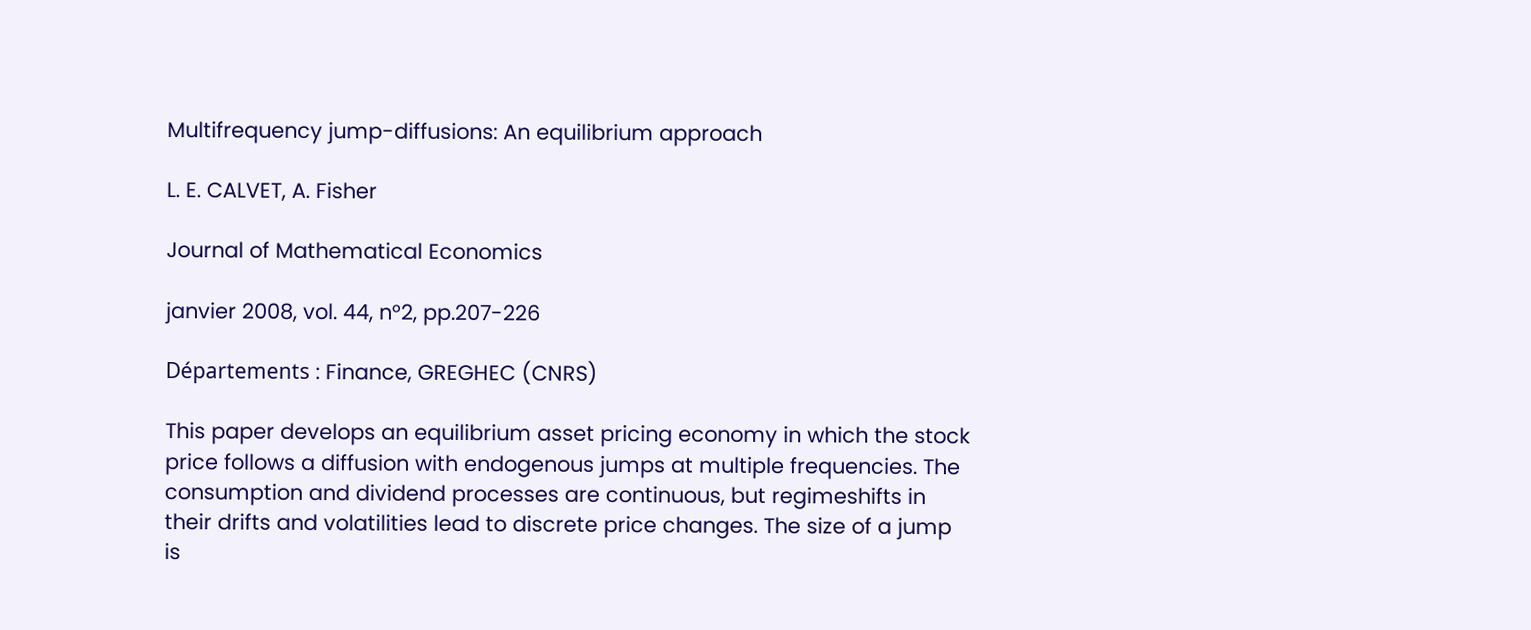Multifrequency jump-diffusions: An equilibrium approach

L. E. CALVET, A. Fisher

Journal of Mathematical Economics

janvier 2008, vol. 44, n°2, pp.207-226

Départements : Finance, GREGHEC (CNRS)

This paper develops an equilibrium asset pricing economy in which the stock price follows a diffusion with endogenous jumps at multiple frequencies. The consumption and dividend processes are continuous, but regimeshifts in their drifts and volatilities lead to discrete price changes. The size of a jump is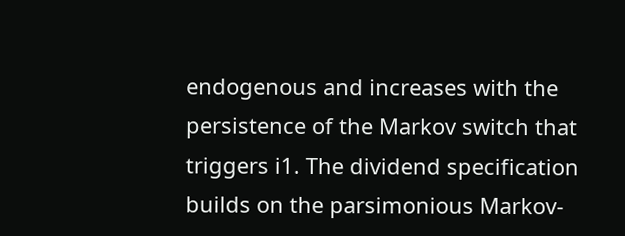endogenous and increases with the persistence of the Markov switch that triggers i1. The dividend specification builds on the parsimonious Markov-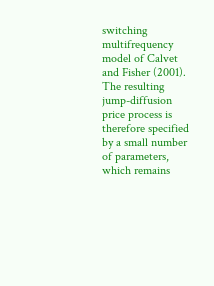switching multifrequency model of Calvet and Fisher (2001). The resulting jump-diffusion price process is therefore specified by a small number of parameters, which remains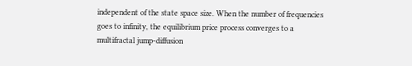independent of the state space size. When the number of frequencies goes to infinity, the equilibrium price process converges to a multifractal jump-diffusion